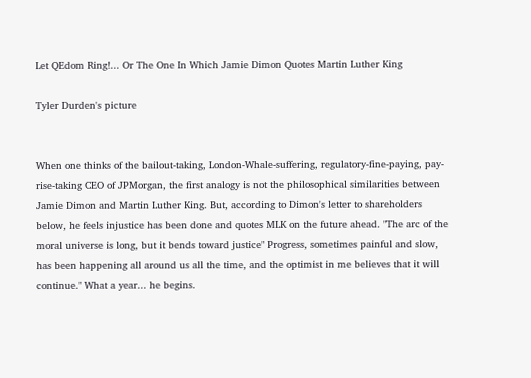Let QEdom Ring!... Or The One In Which Jamie Dimon Quotes Martin Luther King

Tyler Durden's picture


When one thinks of the bailout-taking, London-Whale-suffering, regulatory-fine-paying, pay-rise-taking CEO of JPMorgan, the first analogy is not the philosophical similarities between Jamie Dimon and Martin Luther King. But, according to Dimon's letter to shareholders below, he feels injustice has been done and quotes MLK on the future ahead. "The arc of the moral universe is long, but it bends toward justice" Progress, sometimes painful and slow, has been happening all around us all the time, and the optimist in me believes that it will continue." What a year... he begins.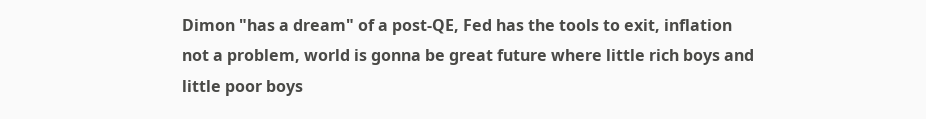Dimon "has a dream" of a post-QE, Fed has the tools to exit, inflation not a problem, world is gonna be great future where little rich boys and little poor boys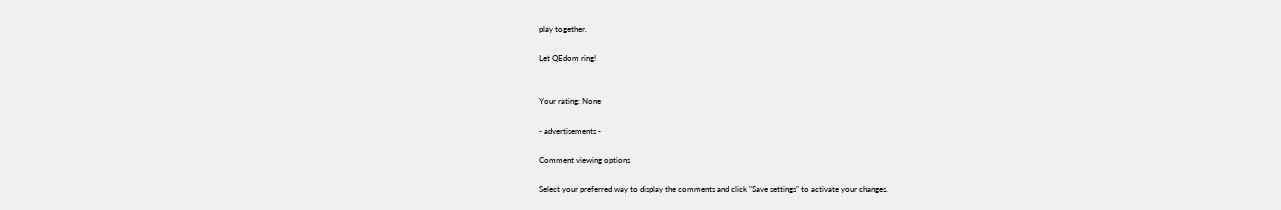play together.

Let QEdom ring!


Your rating: None

- advertisements -

Comment viewing options

Select your preferred way to display the comments and click "Save settings" to activate your changes.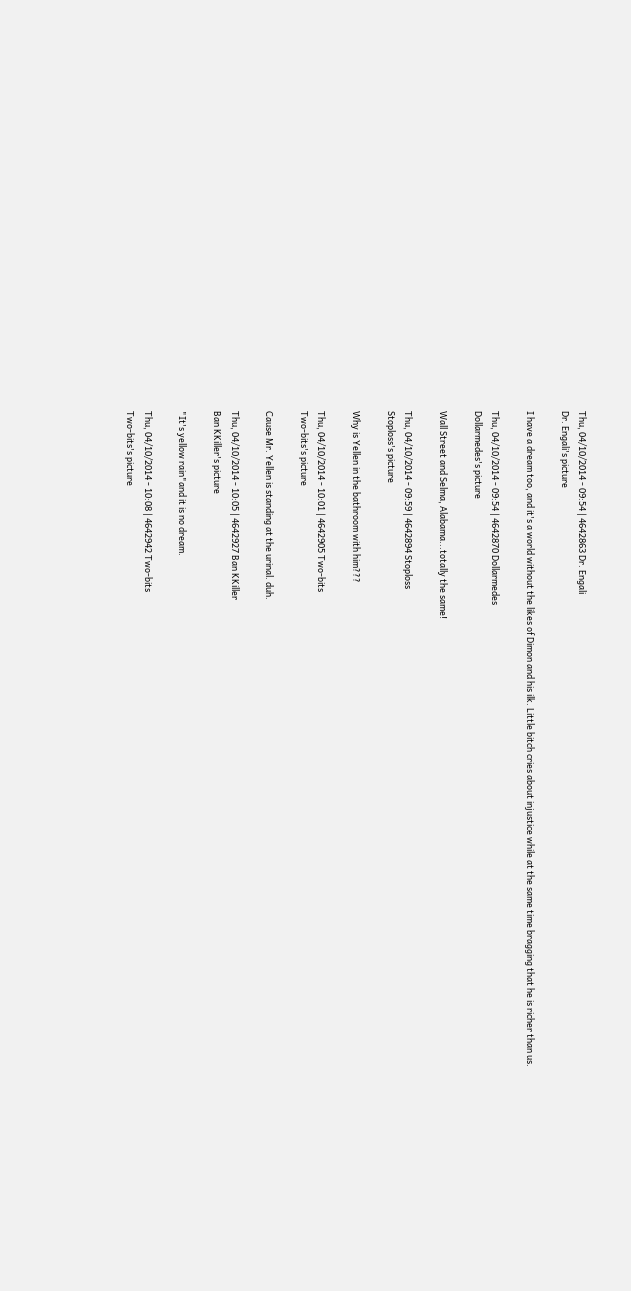Thu, 04/10/2014 - 09:54 | 4642863 Dr. Engali
Dr. Engali's picture

I have a dream too, and it's a world without the likes of Dimon and his ilk. Little bitch cries about injustice while at the same time bragging that he is richer than us.

Thu, 04/10/2014 - 09:54 | 4642870 Dollarmedes
Dollarmedes's picture

Wall Street and Selma, Alabama...totally the same!

Thu, 04/10/2014 - 09:59 | 4642894 Stoploss
Stoploss's picture

Why is Yellen in the bathroom with him???

Thu, 04/10/2014 - 10:01 | 4642905 Two-bits
Two-bits's picture

Cause Mr. Yellen is standing at the urinal. duh.

Thu, 04/10/2014 - 10:05 | 4642927 Ban KKiller
Ban KKiller's picture

"It's yellow rain"and it is no dream.

Thu, 04/10/2014 - 10:08 | 4642942 Two-bits
Two-bits's picture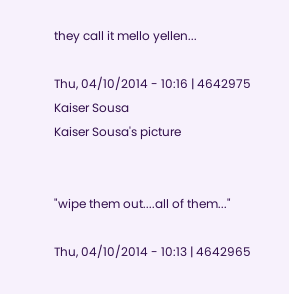they call it mello yellen...

Thu, 04/10/2014 - 10:16 | 4642975 Kaiser Sousa
Kaiser Sousa's picture


"wipe them out....all of them..."

Thu, 04/10/2014 - 10:13 | 4642965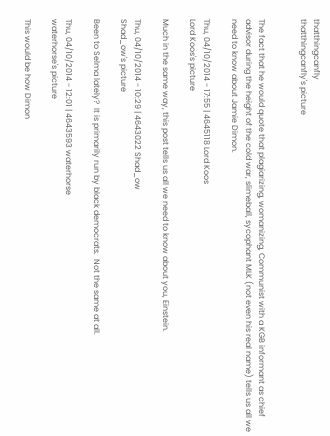thatthingcanfly
thatthingcanfly's picture


The fact that he would quote that plagiarizing, womanizing, Communist with a KGB informant as chief advisor during the height of the cold war, slimeball, sycophant MLK (not even his real name) tells us all we need to know about Jamie Dimon.

Thu, 04/10/2014 - 17:55 | 4645118 Lord Koos
Lord Koos's picture

Much in the same way, this post tells us all we need to know about you, Einstein.

Thu, 04/10/2014 - 10:29 | 4643022 Shad_ow
Shad_ow's picture

Been to Selma lately?  It is primarily run by black democrats.  Not the same at all.

Thu, 04/10/2014 - 12:01 | 4643593 waterhorse
waterhorse's picture

This would be how Dimon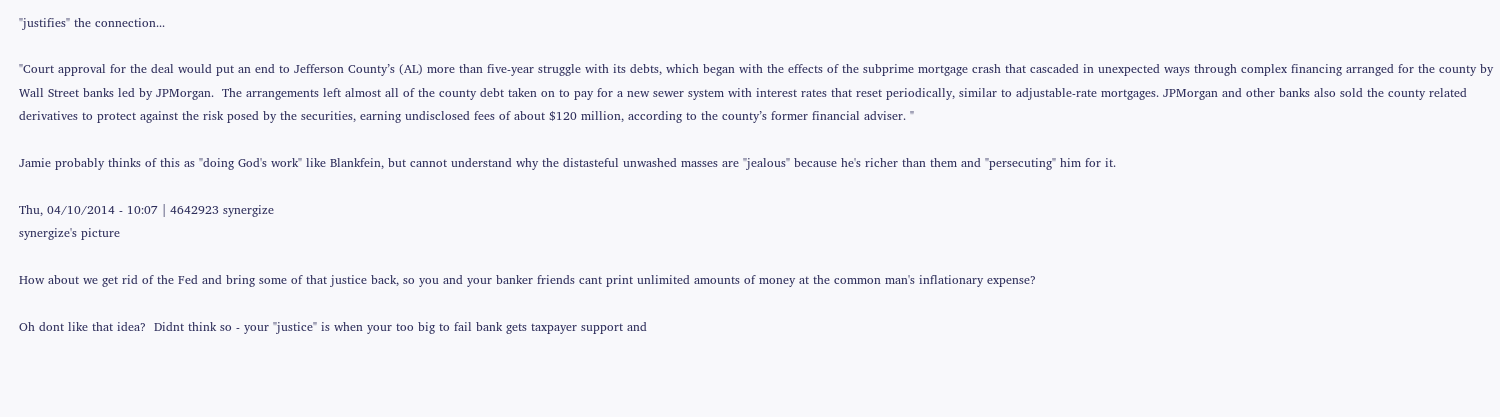"justifies" the connection...

"Court approval for the deal would put an end to Jefferson County’s (AL) more than five-year struggle with its debts, which began with the effects of the subprime mortgage crash that cascaded in unexpected ways through complex financing arranged for the county by Wall Street banks led by JPMorgan.  The arrangements left almost all of the county debt taken on to pay for a new sewer system with interest rates that reset periodically, similar to adjustable-rate mortgages. JPMorgan and other banks also sold the county related derivatives to protect against the risk posed by the securities, earning undisclosed fees of about $120 million, according to the county’s former financial adviser. "

Jamie probably thinks of this as "doing God's work" like Blankfein, but cannot understand why the distasteful unwashed masses are "jealous" because he's richer than them and "persecuting" him for it.

Thu, 04/10/2014 - 10:07 | 4642923 synergize
synergize's picture

How about we get rid of the Fed and bring some of that justice back, so you and your banker friends cant print unlimited amounts of money at the common man's inflationary expense?

Oh dont like that idea?  Didnt think so - your "justice" is when your too big to fail bank gets taxpayer support and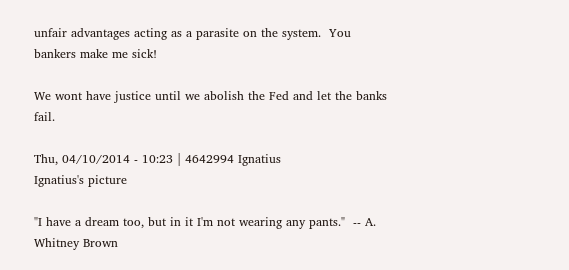unfair advantages acting as a parasite on the system.  You bankers make me sick!

We wont have justice until we abolish the Fed and let the banks fail.

Thu, 04/10/2014 - 10:23 | 4642994 Ignatius
Ignatius's picture

"I have a dream too, but in it I'm not wearing any pants."  -- A. Whitney Brown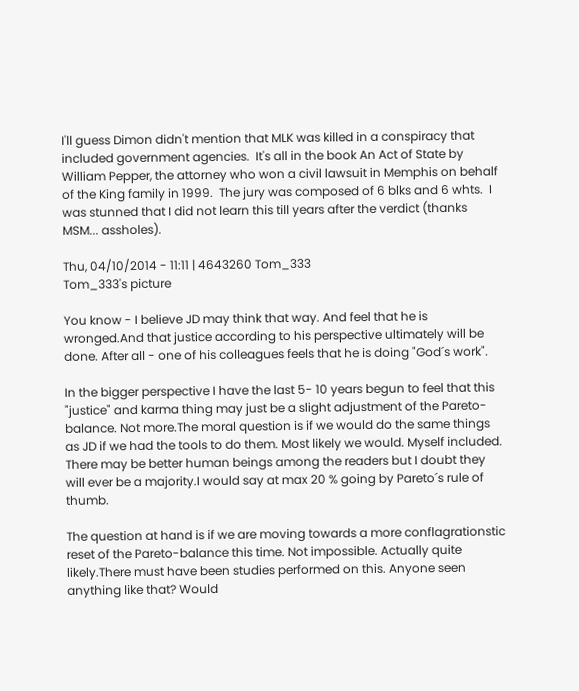I'll guess Dimon didn't mention that MLK was killed in a conspiracy that included government agencies.  It's all in the book An Act of State by William Pepper, the attorney who won a civil lawsuit in Memphis on behalf of the King family in 1999.  The jury was composed of 6 blks and 6 whts.  I was stunned that I did not learn this till years after the verdict (thanks MSM... assholes).

Thu, 04/10/2014 - 11:11 | 4643260 Tom_333
Tom_333's picture

You know - I believe JD may think that way. And feel that he is wronged.And that justice according to his perspective ultimately will be done. After all - one of his colleagues feels that he is doing "God´s work".

In the bigger perspective I have the last 5- 10 years begun to feel that this "justice" and karma thing may just be a slight adjustment of the Pareto-balance. Not more.The moral question is if we would do the same things as JD if we had the tools to do them. Most likely we would. Myself included. There may be better human beings among the readers but I doubt they will ever be a majority.I would say at max 20 % going by Pareto´s rule of thumb.

The question at hand is if we are moving towards a more conflagrationstic reset of the Pareto-balance this time. Not impossible. Actually quite likely.There must have been studies performed on this. Anyone seen anything like that? Would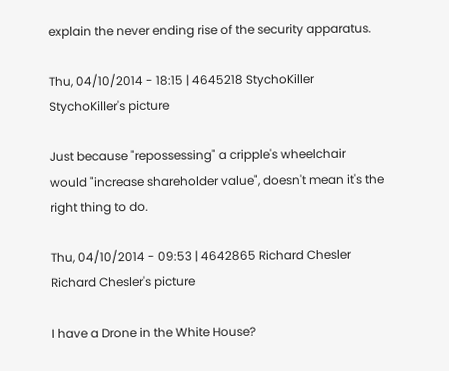explain the never ending rise of the security apparatus.

Thu, 04/10/2014 - 18:15 | 4645218 StychoKiller
StychoKiller's picture

Just because "repossessing" a cripple's wheelchair would "increase shareholder value", doesn't mean it's the right thing to do.

Thu, 04/10/2014 - 09:53 | 4642865 Richard Chesler
Richard Chesler's picture

I have a Drone in the White House?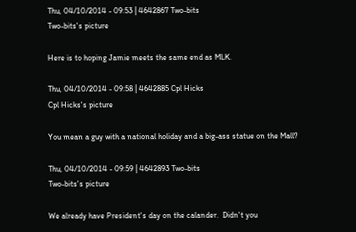Thu, 04/10/2014 - 09:53 | 4642867 Two-bits
Two-bits's picture

Here is to hoping Jamie meets the same end as MLK.

Thu, 04/10/2014 - 09:58 | 4642885 Cpl Hicks
Cpl Hicks's picture

You mean a guy with a national holiday and a big-ass statue on the Mall?

Thu, 04/10/2014 - 09:59 | 4642893 Two-bits
Two-bits's picture

We already have President's day on the calander.  Didn't you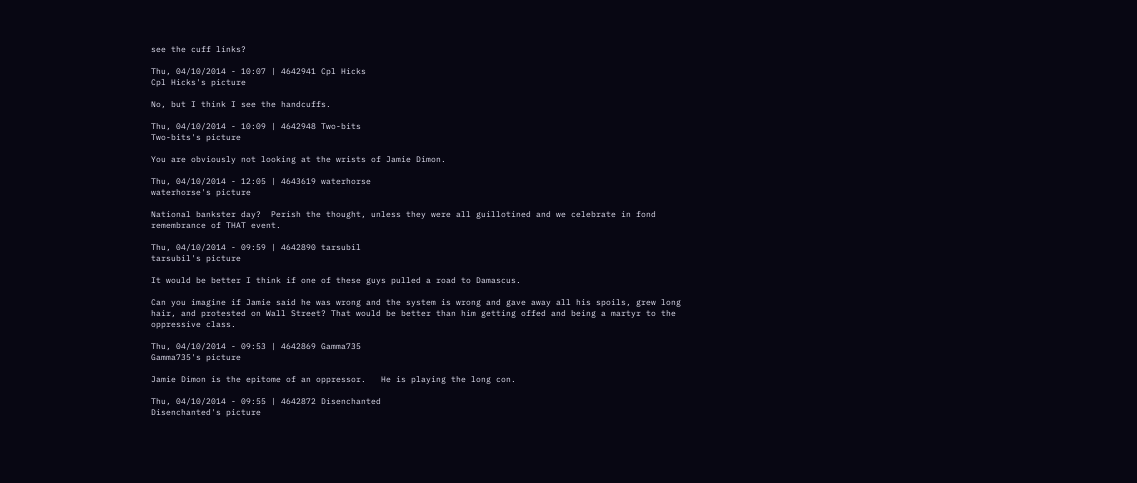see the cuff links?

Thu, 04/10/2014 - 10:07 | 4642941 Cpl Hicks
Cpl Hicks's picture

No, but I think I see the handcuffs.

Thu, 04/10/2014 - 10:09 | 4642948 Two-bits
Two-bits's picture

You are obviously not looking at the wrists of Jamie Dimon.

Thu, 04/10/2014 - 12:05 | 4643619 waterhorse
waterhorse's picture

National bankster day?  Perish the thought, unless they were all guillotined and we celebrate in fond remembrance of THAT event.

Thu, 04/10/2014 - 09:59 | 4642890 tarsubil
tarsubil's picture

It would be better I think if one of these guys pulled a road to Damascus.

Can you imagine if Jamie said he was wrong and the system is wrong and gave away all his spoils, grew long hair, and protested on Wall Street? That would be better than him getting offed and being a martyr to the oppressive class.

Thu, 04/10/2014 - 09:53 | 4642869 Gamma735
Gamma735's picture

Jamie Dimon is the epitome of an oppressor.   He is playing the long con.

Thu, 04/10/2014 - 09:55 | 4642872 Disenchanted
Disenchanted's picture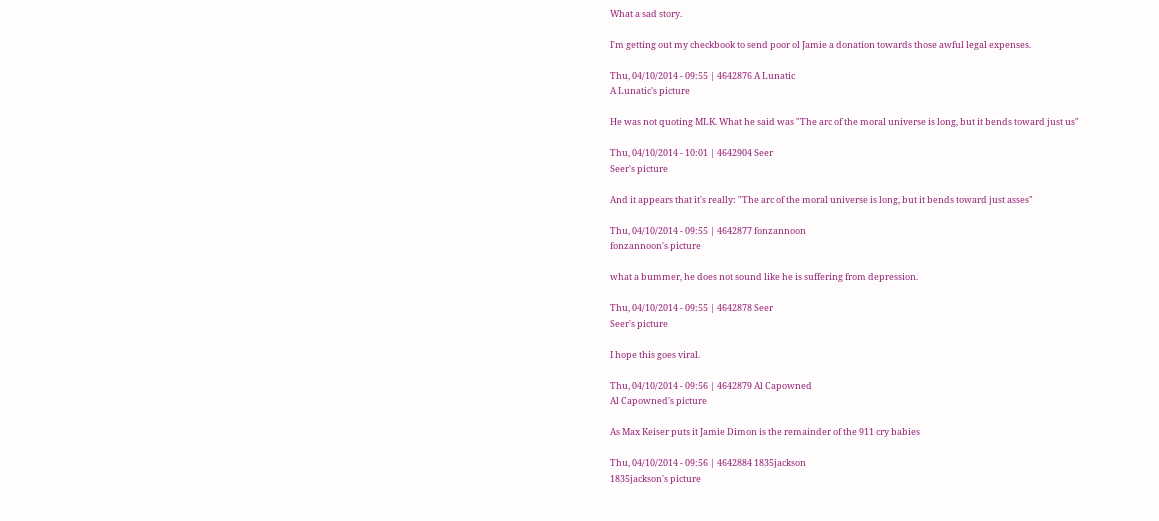What a sad story.

I'm getting out my checkbook to send poor ol Jamie a donation towards those awful legal expenses.

Thu, 04/10/2014 - 09:55 | 4642876 A Lunatic
A Lunatic's picture

He was not quoting MLK. What he said was "The arc of the moral universe is long, but it bends toward just us"

Thu, 04/10/2014 - 10:01 | 4642904 Seer
Seer's picture

And it appears that it's really: "The arc of the moral universe is long, but it bends toward just asses"

Thu, 04/10/2014 - 09:55 | 4642877 fonzannoon
fonzannoon's picture

what a bummer, he does not sound like he is suffering from depression.

Thu, 04/10/2014 - 09:55 | 4642878 Seer
Seer's picture

I hope this goes viral.

Thu, 04/10/2014 - 09:56 | 4642879 Al Capowned
Al Capowned's picture

As Max Keiser puts it Jamie Dimon is the remainder of the 911 cry babies

Thu, 04/10/2014 - 09:56 | 4642884 1835jackson
1835jackson's picture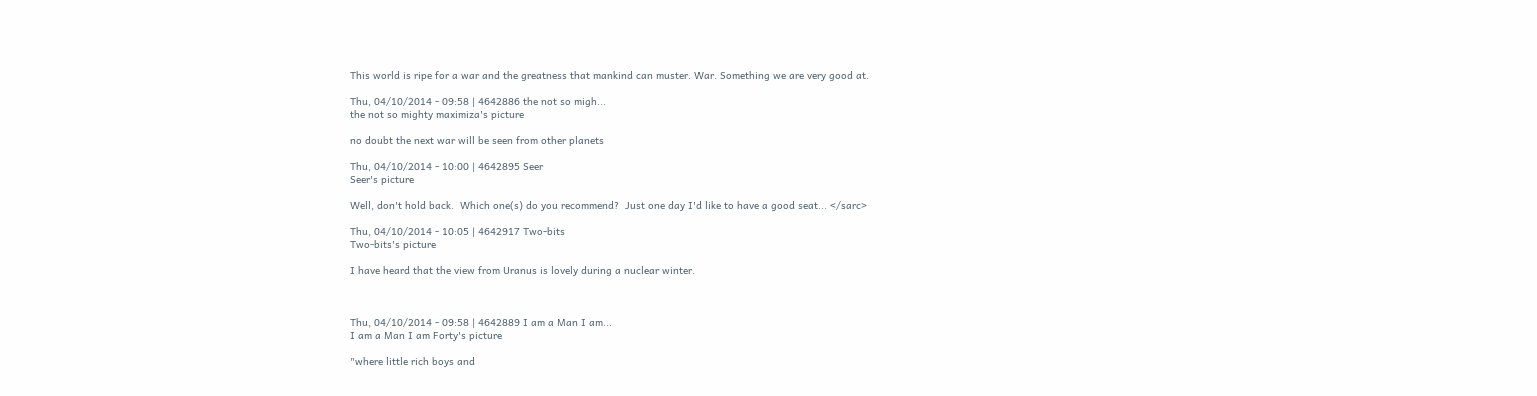This world is ripe for a war and the greatness that mankind can muster. War. Something we are very good at.

Thu, 04/10/2014 - 09:58 | 4642886 the not so migh...
the not so mighty maximiza's picture

no doubt the next war will be seen from other planets

Thu, 04/10/2014 - 10:00 | 4642895 Seer
Seer's picture

Well, don't hold back.  Which one(s) do you recommend?  Just one day I'd like to have a good seat... </sarc>

Thu, 04/10/2014 - 10:05 | 4642917 Two-bits
Two-bits's picture

I have heard that the view from Uranus is lovely during a nuclear winter.



Thu, 04/10/2014 - 09:58 | 4642889 I am a Man I am...
I am a Man I am Forty's picture

"where little rich boys and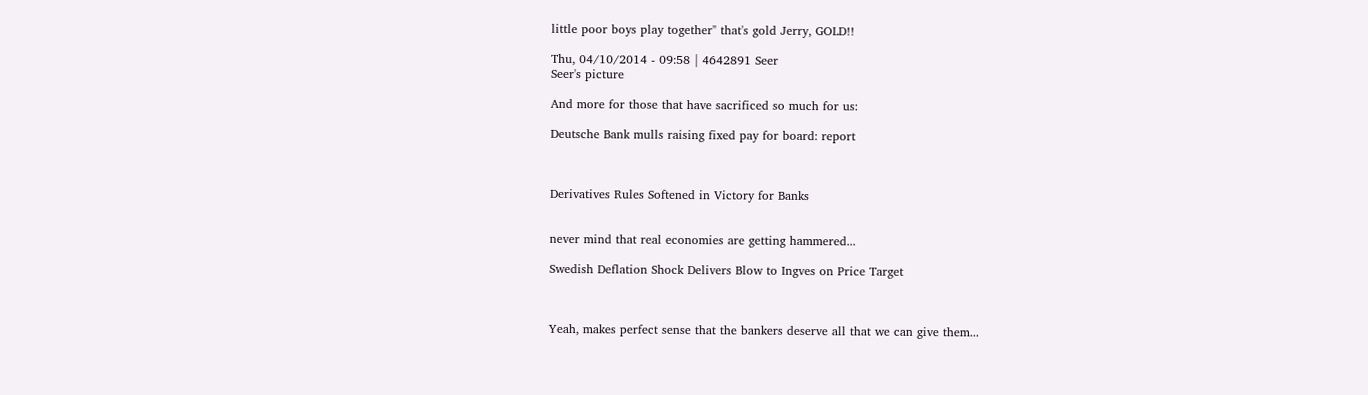little poor boys play together" that's gold Jerry, GOLD!!

Thu, 04/10/2014 - 09:58 | 4642891 Seer
Seer's picture

And more for those that have sacrificed so much for us:

Deutsche Bank mulls raising fixed pay for board: report



Derivatives Rules Softened in Victory for Banks


never mind that real economies are getting hammered...

Swedish Deflation Shock Delivers Blow to Ingves on Price Target



Yeah, makes perfect sense that the bankers deserve all that we can give them...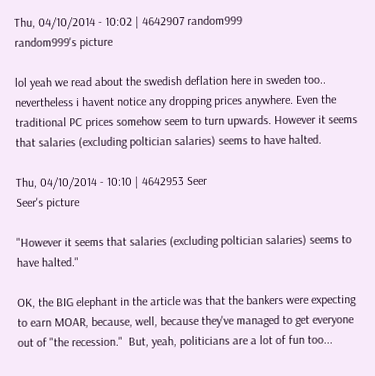Thu, 04/10/2014 - 10:02 | 4642907 random999
random999's picture

lol yeah we read about the swedish deflation here in sweden too.. nevertheless i havent notice any dropping prices anywhere. Even the traditional PC prices somehow seem to turn upwards. However it seems that salaries (excluding poltician salaries) seems to have halted.

Thu, 04/10/2014 - 10:10 | 4642953 Seer
Seer's picture

"However it seems that salaries (excluding poltician salaries) seems to have halted."

OK, the BIG elephant in the article was that the bankers were expecting to earn MOAR, because, well, because they've managed to get everyone out of "the recession."  But, yeah, politicians are a lot of fun too...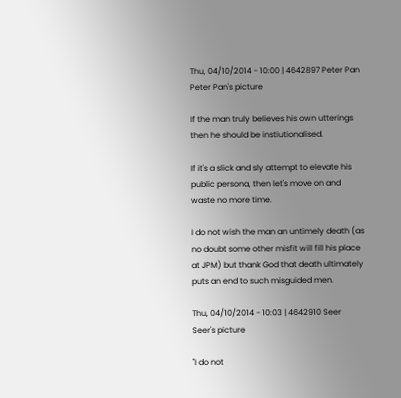Thu, 04/10/2014 - 10:00 | 4642897 Peter Pan
Peter Pan's picture

If the man truly believes his own utterings then he should be instiutionalised.

If it's a slick and sly attempt to elevate his public persona, then let's move on and waste no more time.

I do not wish the man an untimely death (as no doubt some other misfit will fill his place at JPM) but thank God that death ultimately puts an end to such misguided men.

Thu, 04/10/2014 - 10:03 | 4642910 Seer
Seer's picture

"I do not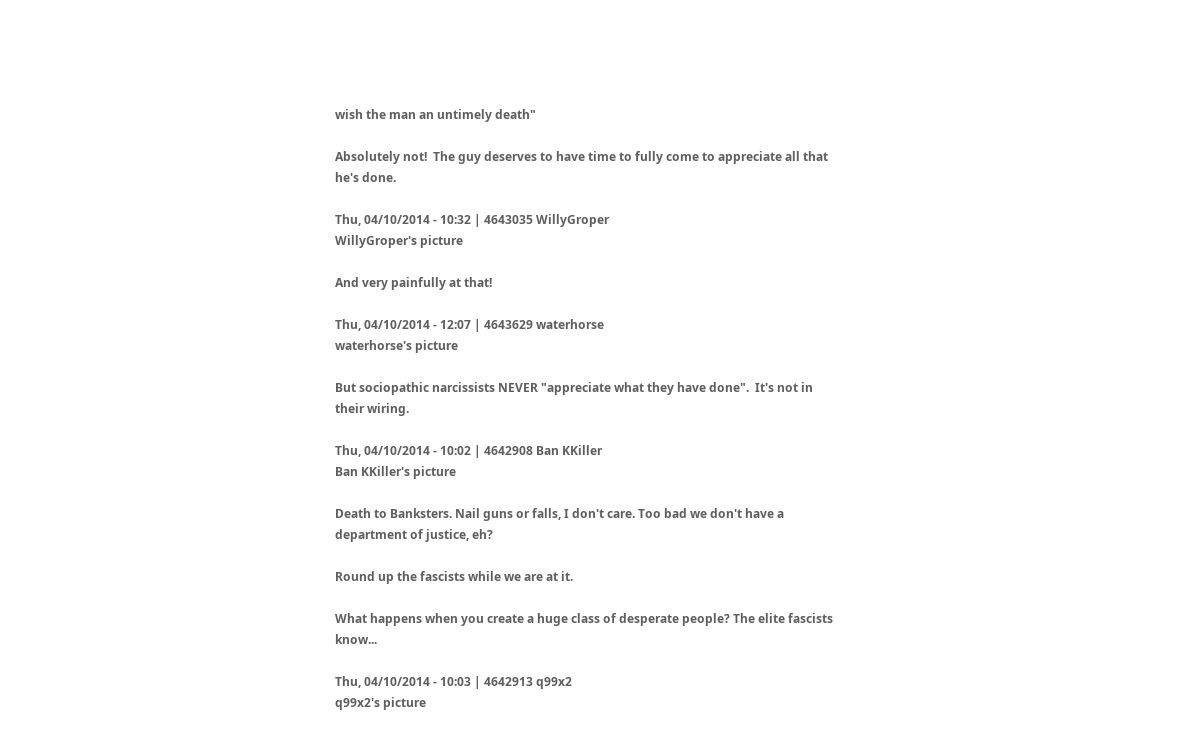wish the man an untimely death"

Absolutely not!  The guy deserves to have time to fully come to appreciate all that he's done.

Thu, 04/10/2014 - 10:32 | 4643035 WillyGroper
WillyGroper's picture

And very painfully at that!

Thu, 04/10/2014 - 12:07 | 4643629 waterhorse
waterhorse's picture

But sociopathic narcissists NEVER "appreciate what they have done".  It's not in their wiring.

Thu, 04/10/2014 - 10:02 | 4642908 Ban KKiller
Ban KKiller's picture

Death to Banksters. Nail guns or falls, I don't care. Too bad we don't have a department of justice, eh?

Round up the fascists while we are at it.

What happens when you create a huge class of desperate people? The elite fascists know...

Thu, 04/10/2014 - 10:03 | 4642913 q99x2
q99x2's picture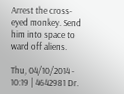Arrest the cross-eyed monkey. Send him into space to ward off aliens.

Thu, 04/10/2014 - 10:19 | 4642981 Dr.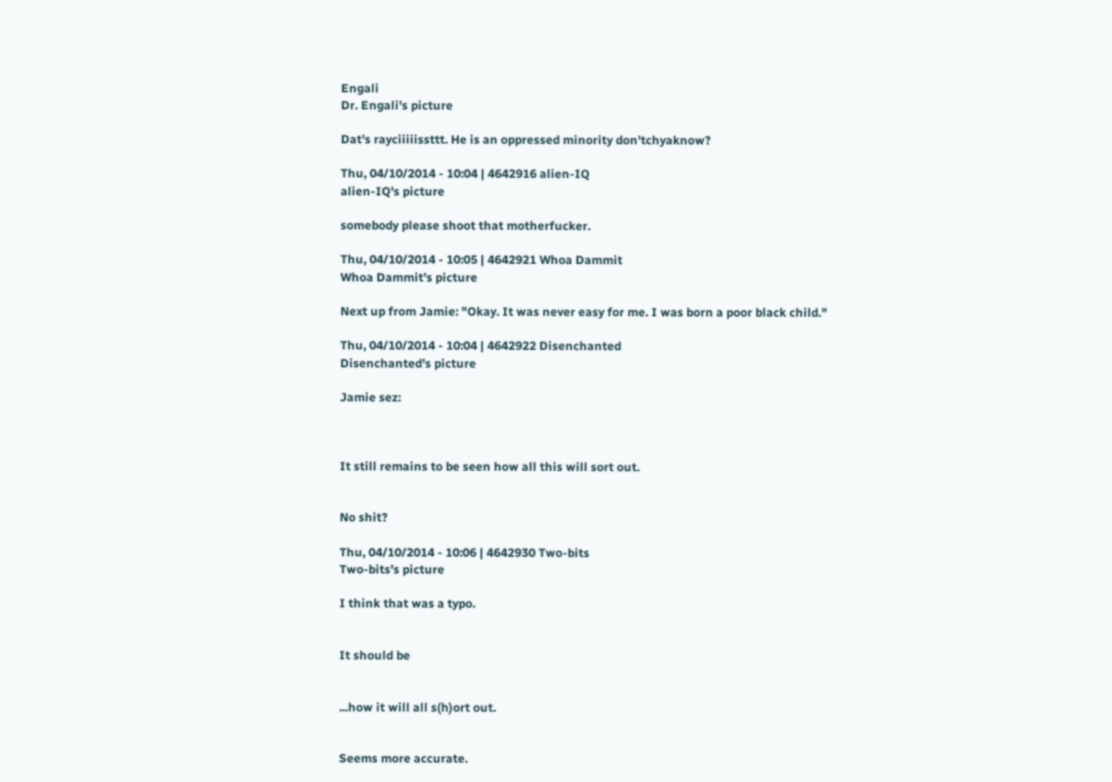Engali
Dr. Engali's picture

Dat's rayciiiiissttt. He is an oppressed minority don'tchyaknow?

Thu, 04/10/2014 - 10:04 | 4642916 alien-IQ
alien-IQ's picture

somebody please shoot that motherfucker.

Thu, 04/10/2014 - 10:05 | 4642921 Whoa Dammit
Whoa Dammit's picture

Next up from Jamie: "Okay. It was never easy for me. I was born a poor black child."

Thu, 04/10/2014 - 10:04 | 4642922 Disenchanted
Disenchanted's picture

Jamie sez:



It still remains to be seen how all this will sort out.


No shit?

Thu, 04/10/2014 - 10:06 | 4642930 Two-bits
Two-bits's picture

I think that was a typo.


It should be


...how it will all s(h)ort out.


Seems more accurate.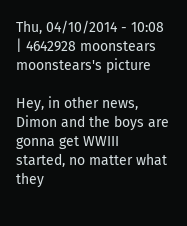Thu, 04/10/2014 - 10:08 | 4642928 moonstears
moonstears's picture

Hey, in other news, Dimon and the boys are gonna get WWIII started, no matter what they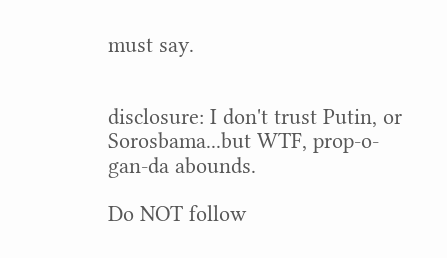must say.


disclosure: I don't trust Putin, or Sorosbama...but WTF, prop-o-gan-da abounds.

Do NOT follow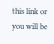this link or you will be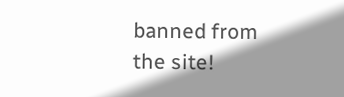banned from the site!